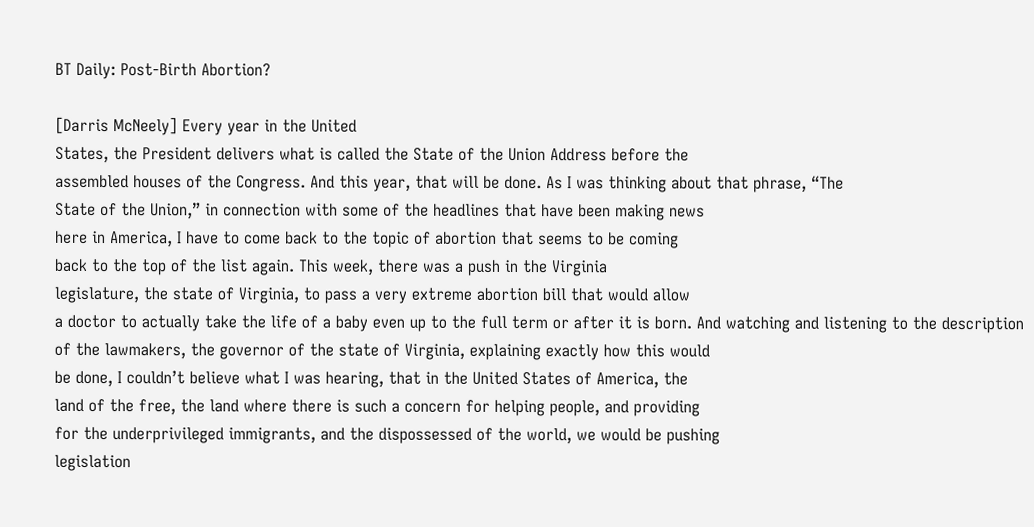BT Daily: Post-Birth Abortion?

[Darris McNeely] Every year in the United
States, the President delivers what is called the State of the Union Address before the
assembled houses of the Congress. And this year, that will be done. As I was thinking about that phrase, “The
State of the Union,” in connection with some of the headlines that have been making news
here in America, I have to come back to the topic of abortion that seems to be coming
back to the top of the list again. This week, there was a push in the Virginia
legislature, the state of Virginia, to pass a very extreme abortion bill that would allow
a doctor to actually take the life of a baby even up to the full term or after it is born. And watching and listening to the description
of the lawmakers, the governor of the state of Virginia, explaining exactly how this would
be done, I couldn’t believe what I was hearing, that in the United States of America, the
land of the free, the land where there is such a concern for helping people, and providing
for the underprivileged immigrants, and the dispossessed of the world, we would be pushing
legislation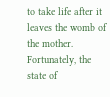to take life after it leaves the womb of the mother. Fortunately, the state of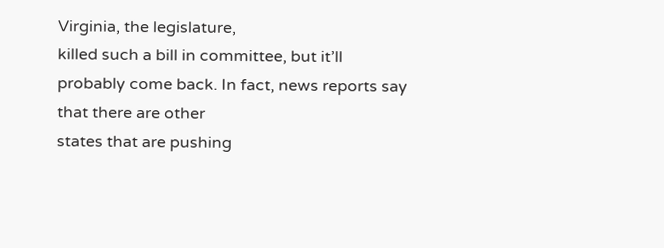Virginia, the legislature,
killed such a bill in committee, but it’ll probably come back. In fact, news reports say that there are other
states that are pushing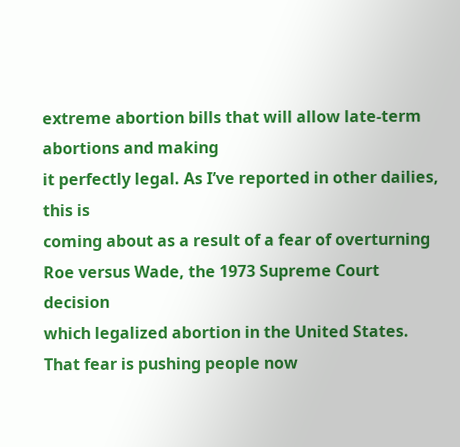extreme abortion bills that will allow late-term abortions and making
it perfectly legal. As I’ve reported in other dailies, this is
coming about as a result of a fear of overturning Roe versus Wade, the 1973 Supreme Court decision
which legalized abortion in the United States. That fear is pushing people now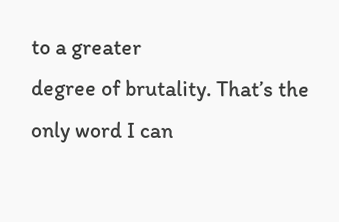to a greater
degree of brutality. That’s the only word I can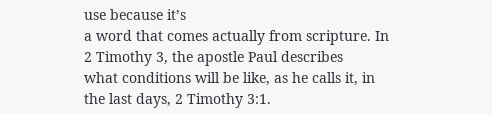use because it’s
a word that comes actually from scripture. In 2 Timothy 3, the apostle Paul describes
what conditions will be like, as he calls it, in the last days, 2 Timothy 3:1.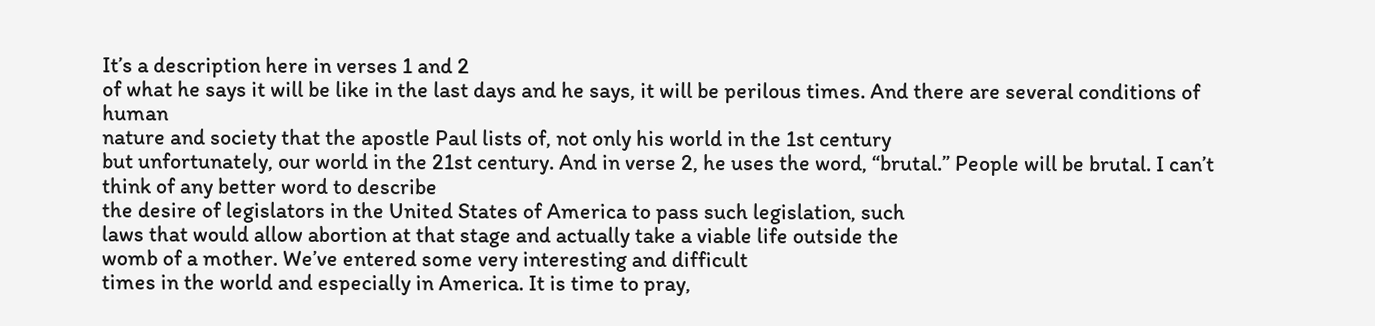It’s a description here in verses 1 and 2
of what he says it will be like in the last days and he says, it will be perilous times. And there are several conditions of human
nature and society that the apostle Paul lists of, not only his world in the 1st century
but unfortunately, our world in the 21st century. And in verse 2, he uses the word, “brutal.” People will be brutal. I can’t think of any better word to describe
the desire of legislators in the United States of America to pass such legislation, such
laws that would allow abortion at that stage and actually take a viable life outside the
womb of a mother. We’ve entered some very interesting and difficult
times in the world and especially in America. It is time to pray,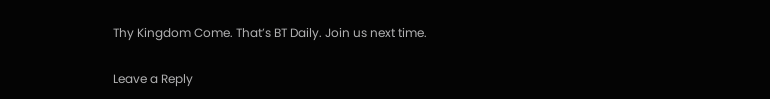Thy Kingdom Come. That’s BT Daily. Join us next time.

Leave a Reply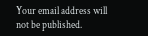Your email address will not be published.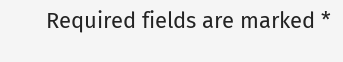Required fields are marked *